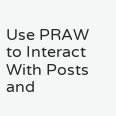Use PRAW to Interact With Posts and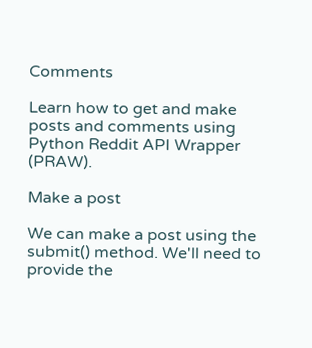Comments

Learn how to get and make posts and comments using Python Reddit API Wrapper (PRAW).

Make a post

We can make a post using the submit() method. We'll need to provide the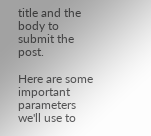title and the body to submit the post.

Here are some important parameters we'll use to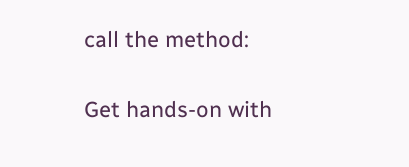call the method:

Get hands-on with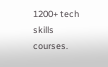1200+ tech skills courses.